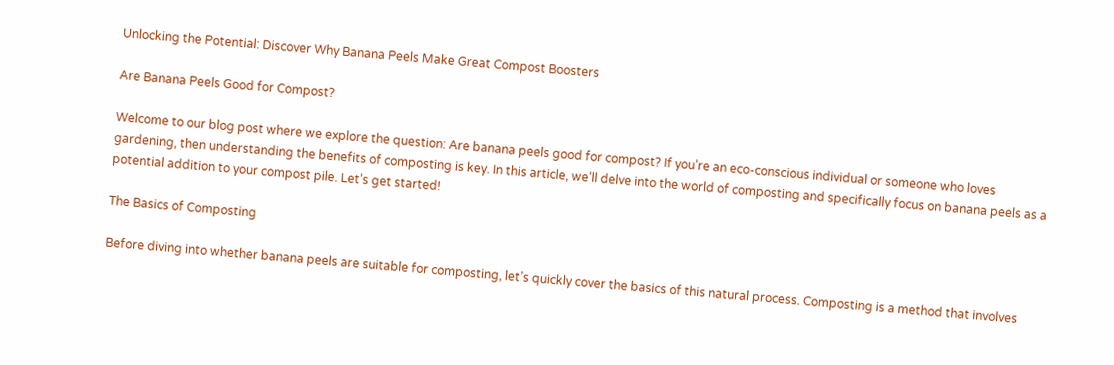Unlocking the Potential: Discover Why Banana Peels Make Great Compost Boosters

Are Banana Peels Good for Compost?

Welcome to our blog post where we explore the question: Are banana peels good for compost? If you’re an eco-conscious individual or someone who loves gardening, then understanding the benefits of composting is key. In this article, we’ll delve into the world of composting and specifically focus on banana peels as a potential addition to your compost pile. Let’s get started!

The Basics of Composting

Before diving into whether banana peels are suitable for composting, let’s quickly cover the basics of this natural process. Composting is a method that involves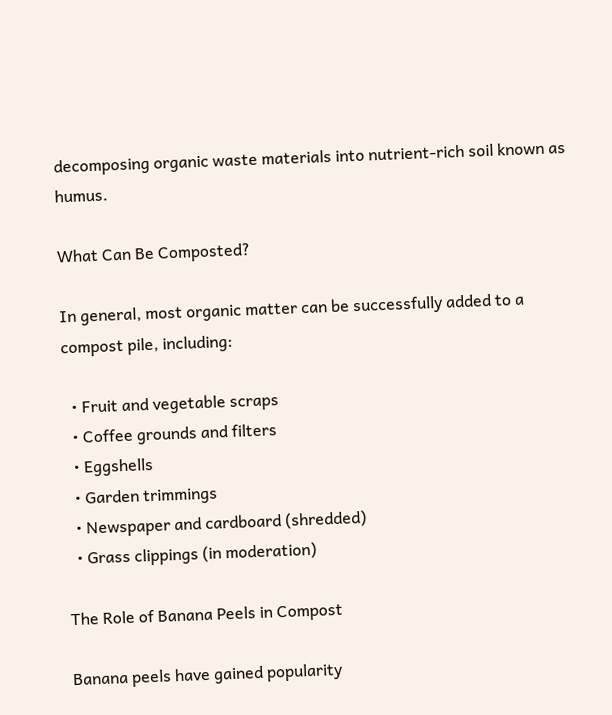decomposing organic waste materials into nutrient-rich soil known as humus.

What Can Be Composted?

In general, most organic matter can be successfully added to a compost pile, including:

  • Fruit and vegetable scraps
  • Coffee grounds and filters
  • Eggshells
  • Garden trimmings
  • Newspaper and cardboard (shredded)
  • Grass clippings (in moderation)

The Role of Banana Peels in Compost

Banana peels have gained popularity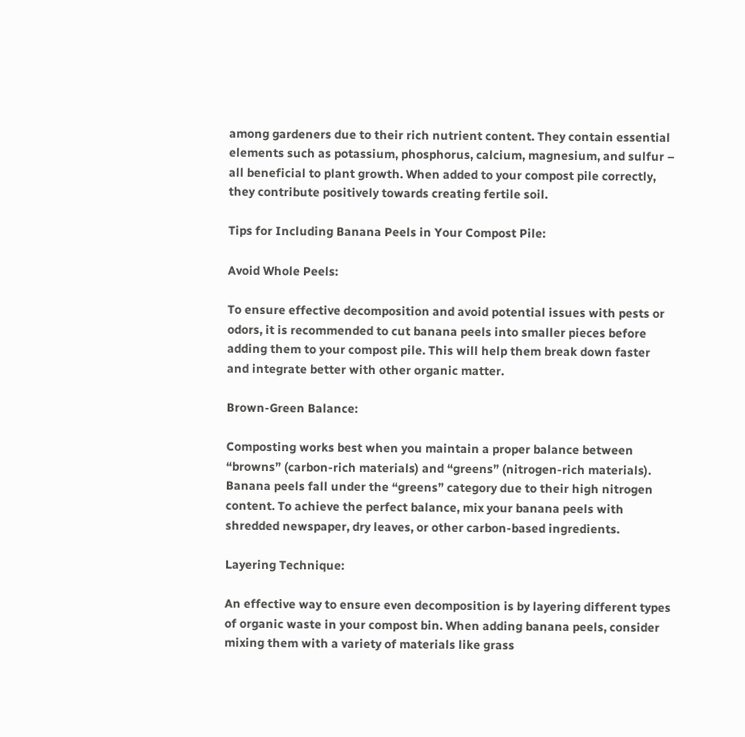among gardeners due to their rich nutrient content. They contain essential elements such as potassium, phosphorus, calcium, magnesium, and sulfur – all beneficial to plant growth. When added to your compost pile correctly, they contribute positively towards creating fertile soil.

Tips for Including Banana Peels in Your Compost Pile:

Avoid Whole Peels:

To ensure effective decomposition and avoid potential issues with pests or odors, it is recommended to cut banana peels into smaller pieces before adding them to your compost pile. This will help them break down faster and integrate better with other organic matter.

Brown-Green Balance:

Composting works best when you maintain a proper balance between “browns” (carbon-rich materials) and “greens” (nitrogen-rich materials). Banana peels fall under the “greens” category due to their high nitrogen content. To achieve the perfect balance, mix your banana peels with shredded newspaper, dry leaves, or other carbon-based ingredients.

Layering Technique:

An effective way to ensure even decomposition is by layering different types of organic waste in your compost bin. When adding banana peels, consider mixing them with a variety of materials like grass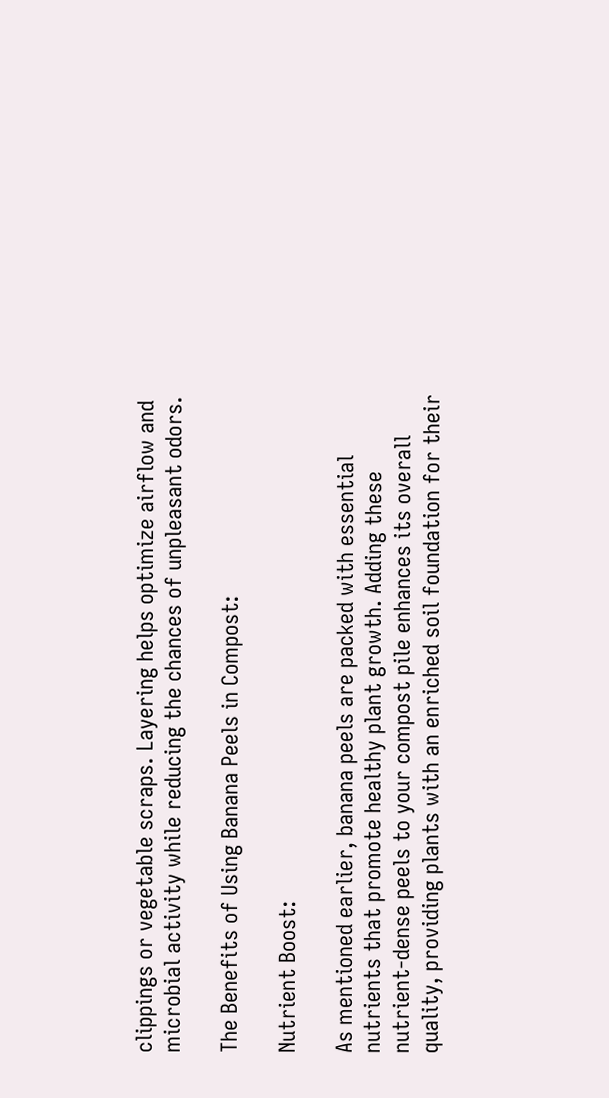clippings or vegetable scraps. Layering helps optimize airflow and microbial activity while reducing the chances of unpleasant odors.

The Benefits of Using Banana Peels in Compost:

Nutrient Boost:

As mentioned earlier, banana peels are packed with essential nutrients that promote healthy plant growth. Adding these nutrient-dense peels to your compost pile enhances its overall quality, providing plants with an enriched soil foundation for their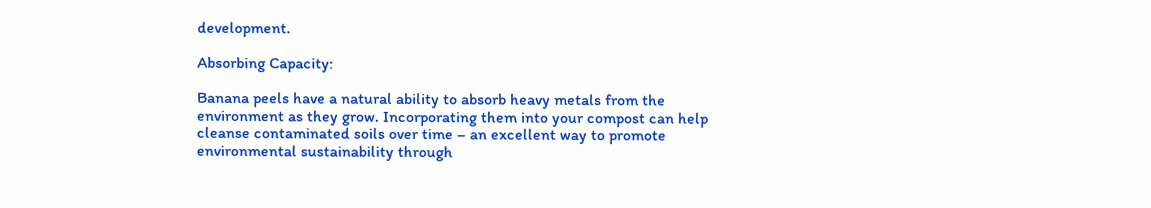development.

Absorbing Capacity:

Banana peels have a natural ability to absorb heavy metals from the environment as they grow. Incorporating them into your compost can help cleanse contaminated soils over time – an excellent way to promote environmental sustainability through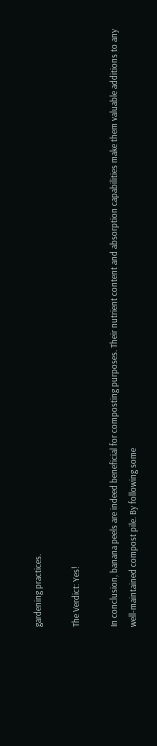gardening practices.

The Verdict: Yes!

In conclusion, banana peels are indeed beneficial for composting purposes. Their nutrient content and absorption capabilities make them valuable additions to any well-maintained compost pile. By following some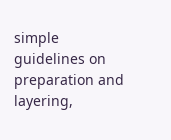simple guidelines on preparation and layering,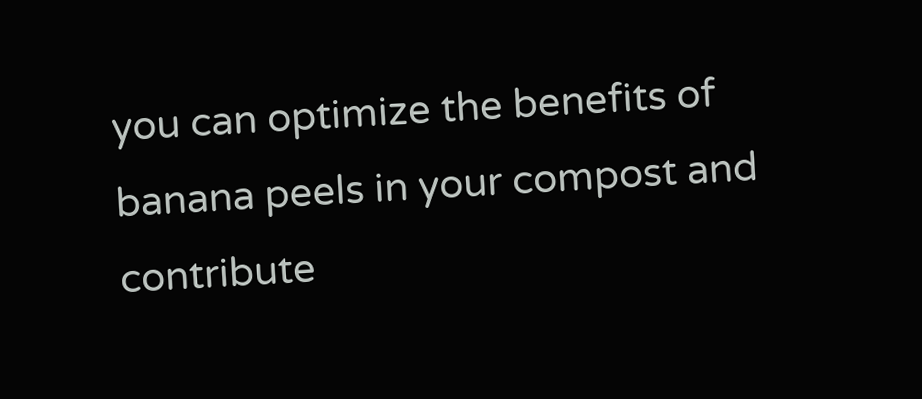you can optimize the benefits of banana peels in your compost and contribute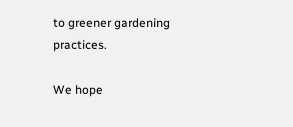to greener gardening practices.

We hope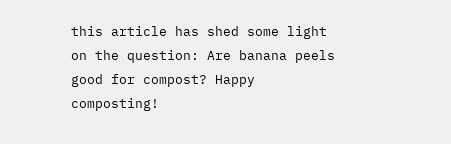this article has shed some light on the question: Are banana peels good for compost? Happy composting!